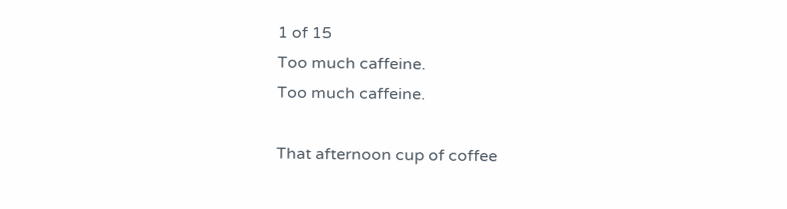1 of 15
Too much caffeine.
Too much caffeine.

That afternoon cup of coffee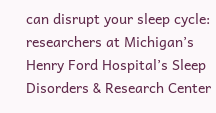can disrupt your sleep cycle: researchers at Michigan’s Henry Ford Hospital’s Sleep Disorders & Research Center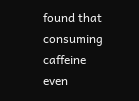found that consuming caffeine even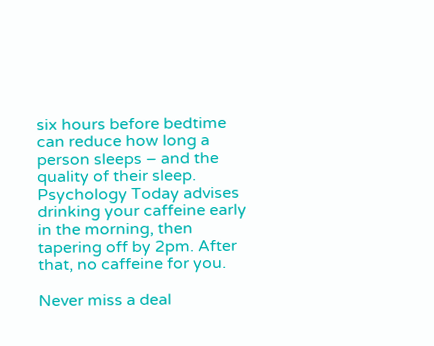six hours before bedtime can reduce how long a person sleeps – and the quality of their sleep. Psychology Today advises drinking your caffeine early in the morning, then tapering off by 2pm. After that, no caffeine for you.

Never miss a deal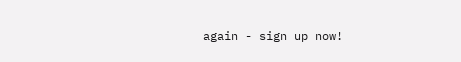again - sign up now!